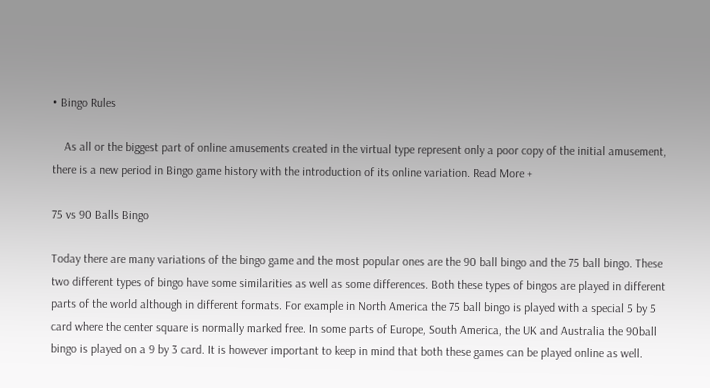• Bingo Rules

    As all or the biggest part of online amusements created in the virtual type represent only a poor copy of the initial amusement, there is a new period in Bingo game history with the introduction of its online variation. Read More +

75 vs 90 Balls Bingo

Today there are many variations of the bingo game and the most popular ones are the 90 ball bingo and the 75 ball bingo. These two different types of bingo have some similarities as well as some differences. Both these types of bingos are played in different parts of the world although in different formats. For example in North America the 75 ball bingo is played with a special 5 by 5 card where the center square is normally marked free. In some parts of Europe, South America, the UK and Australia the 90ball bingo is played on a 9 by 3 card. It is however important to keep in mind that both these games can be played online as well.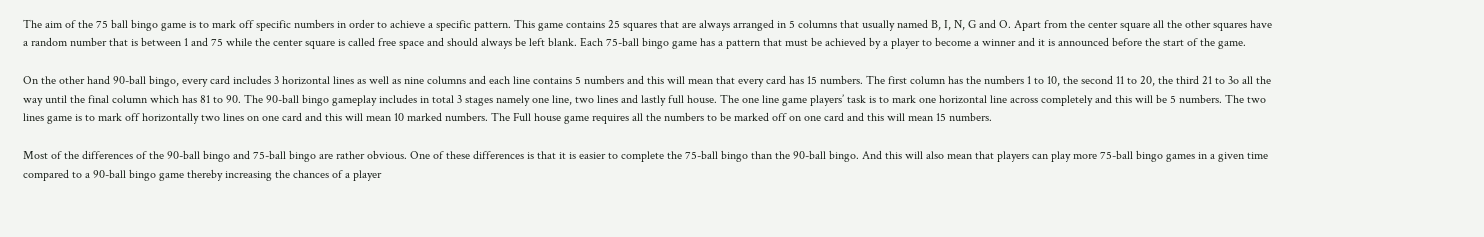The aim of the 75 ball bingo game is to mark off specific numbers in order to achieve a specific pattern. This game contains 25 squares that are always arranged in 5 columns that usually named B, I, N, G and O. Apart from the center square all the other squares have a random number that is between 1 and 75 while the center square is called free space and should always be left blank. Each 75-ball bingo game has a pattern that must be achieved by a player to become a winner and it is announced before the start of the game.

On the other hand 90-ball bingo, every card includes 3 horizontal lines as well as nine columns and each line contains 5 numbers and this will mean that every card has 15 numbers. The first column has the numbers 1 to 10, the second 11 to 20, the third 21 to 3o all the way until the final column which has 81 to 90. The 90-ball bingo gameplay includes in total 3 stages namely one line, two lines and lastly full house. The one line game players’ task is to mark one horizontal line across completely and this will be 5 numbers. The two lines game is to mark off horizontally two lines on one card and this will mean 10 marked numbers. The Full house game requires all the numbers to be marked off on one card and this will mean 15 numbers.

Most of the differences of the 90-ball bingo and 75-ball bingo are rather obvious. One of these differences is that it is easier to complete the 75-ball bingo than the 90-ball bingo. And this will also mean that players can play more 75-ball bingo games in a given time compared to a 90-ball bingo game thereby increasing the chances of a player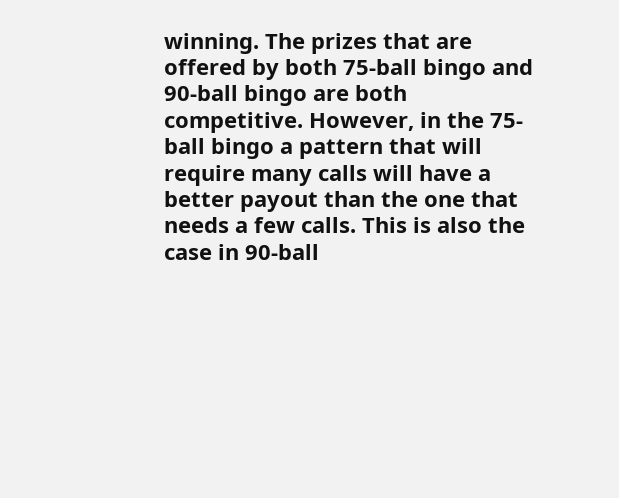winning. The prizes that are offered by both 75-ball bingo and 90-ball bingo are both competitive. However, in the 75-ball bingo a pattern that will require many calls will have a better payout than the one that needs a few calls. This is also the case in 90-ball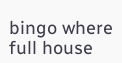bingo where full house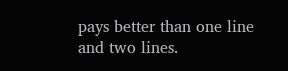pays better than one line and two lines.